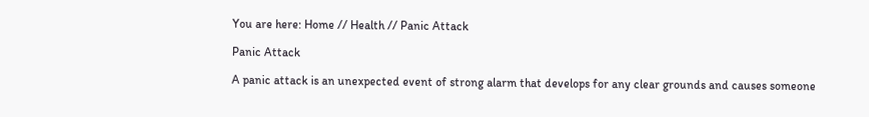You are here: Home // Health // Panic Attack

Panic Attack

A panic attack is an unexpected event of strong alarm that develops for any clear grounds and causes someone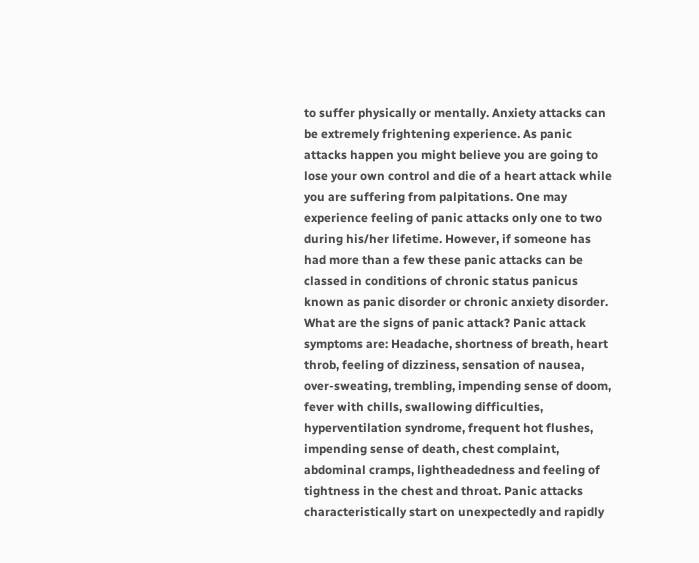to suffer physically or mentally. Anxiety attacks can be extremely frightening experience. As panic attacks happen you might believe you are going to lose your own control and die of a heart attack while you are suffering from palpitations. One may experience feeling of panic attacks only one to two during his/her lifetime. However, if someone has had more than a few these panic attacks can be classed in conditions of chronic status panicus known as panic disorder or chronic anxiety disorder. What are the signs of panic attack? Panic attack symptoms are: Headache, shortness of breath, heart throb, feeling of dizziness, sensation of nausea, over-sweating, trembling, impending sense of doom, fever with chills, swallowing difficulties, hyperventilation syndrome, frequent hot flushes, impending sense of death, chest complaint, abdominal cramps, lightheadedness and feeling of tightness in the chest and throat. Panic attacks characteristically start on unexpectedly and rapidly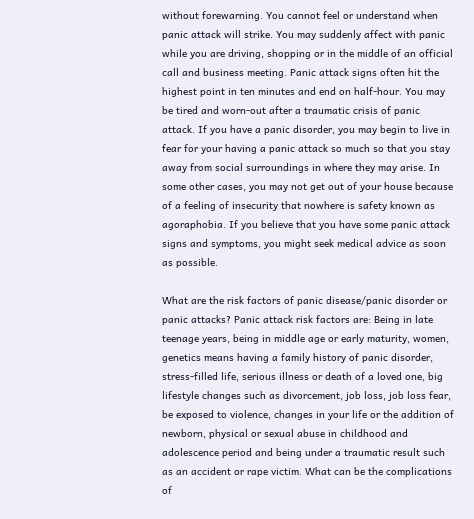without forewarning. You cannot feel or understand when panic attack will strike. You may suddenly affect with panic while you are driving, shopping or in the middle of an official call and business meeting. Panic attack signs often hit the highest point in ten minutes and end on half-hour. You may be tired and worn-out after a traumatic crisis of panic attack. If you have a panic disorder, you may begin to live in fear for your having a panic attack so much so that you stay away from social surroundings in where they may arise. In some other cases, you may not get out of your house because of a feeling of insecurity that nowhere is safety known as agoraphobia. If you believe that you have some panic attack signs and symptoms, you might seek medical advice as soon as possible.

What are the risk factors of panic disease/panic disorder or panic attacks? Panic attack risk factors are: Being in late teenage years, being in middle age or early maturity, women, genetics means having a family history of panic disorder, stress-filled life, serious illness or death of a loved one, big lifestyle changes such as divorcement, job loss, job loss fear, be exposed to violence, changes in your life or the addition of newborn, physical or sexual abuse in childhood and adolescence period and being under a traumatic result such as an accident or rape victim. What can be the complications of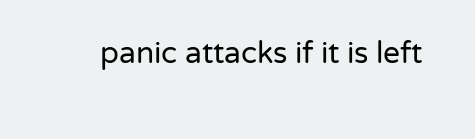panic attacks if it is left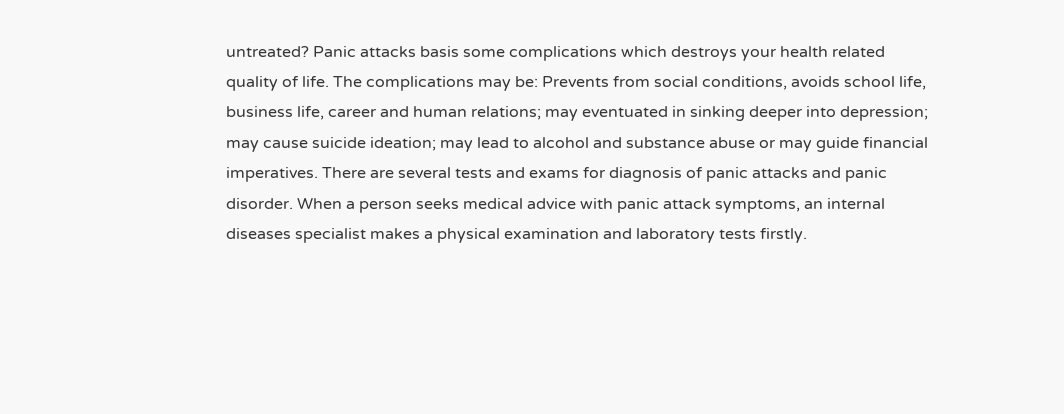untreated? Panic attacks basis some complications which destroys your health related quality of life. The complications may be: Prevents from social conditions, avoids school life, business life, career and human relations; may eventuated in sinking deeper into depression; may cause suicide ideation; may lead to alcohol and substance abuse or may guide financial imperatives. There are several tests and exams for diagnosis of panic attacks and panic disorder. When a person seeks medical advice with panic attack symptoms, an internal diseases specialist makes a physical examination and laboratory tests firstly.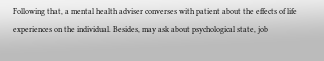Following that, a mental health adviser converses with patient about the effects of life experiences on the individual. Besides, may ask about psychological state, job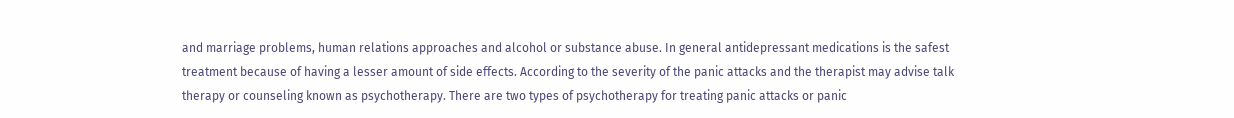and marriage problems, human relations approaches and alcohol or substance abuse. In general antidepressant medications is the safest treatment because of having a lesser amount of side effects. According to the severity of the panic attacks and the therapist may advise talk therapy or counseling known as psychotherapy. There are two types of psychotherapy for treating panic attacks or panic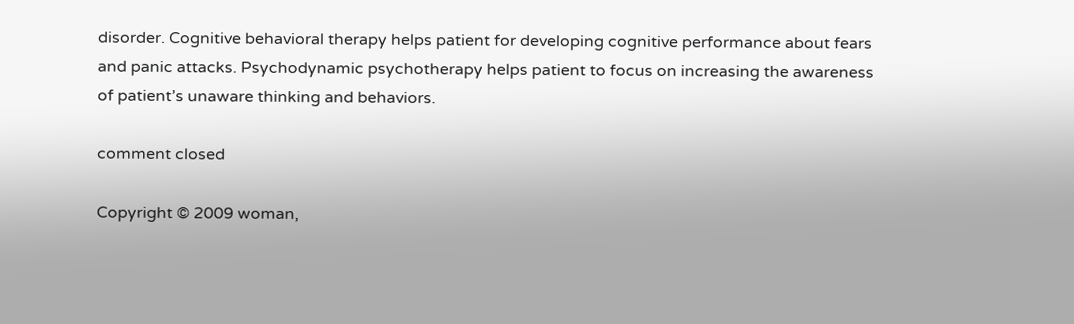disorder. Cognitive behavioral therapy helps patient for developing cognitive performance about fears and panic attacks. Psychodynamic psychotherapy helps patient to focus on increasing the awareness of patient’s unaware thinking and behaviors.

comment closed

Copyright © 2009 woman,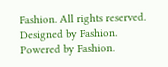Fashion. All rights reserved.
Designed by Fashion. Powered by Fashion.